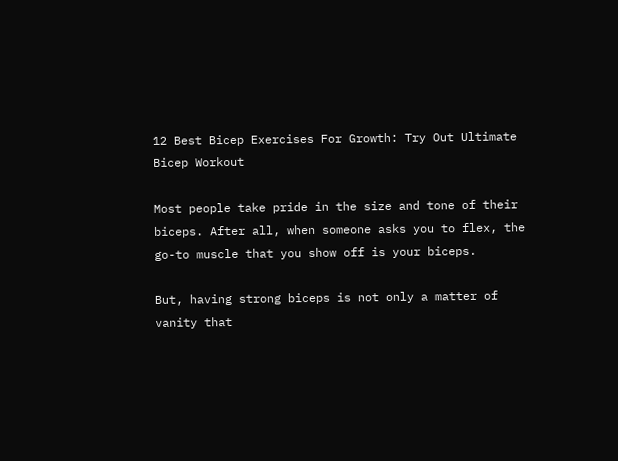12 Best Bicep Exercises For Growth: Try Out Ultimate Bicep Workout

Most people take pride in the size and tone of their biceps. After all, when someone asks you to flex, the go-to muscle that you show off is your biceps.

But, having strong biceps is not only a matter of vanity that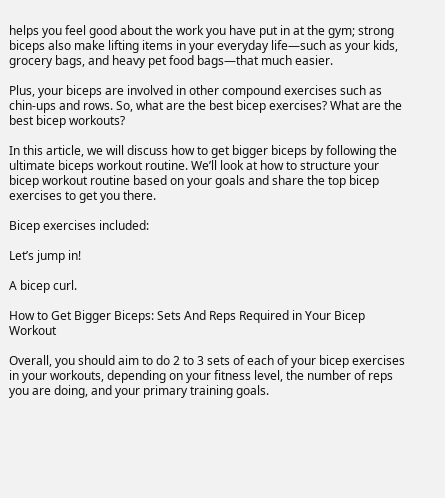helps you feel good about the work you have put in at the gym; strong biceps also make lifting items in your everyday life—such as your kids, grocery bags, and heavy pet food bags—that much easier.

Plus, your biceps are involved in other compound exercises such as chin-ups and rows. So, what are the best bicep exercises? What are the best bicep workouts?

In this article, we will discuss how to get bigger biceps by following the ultimate biceps workout routine. We’ll look at how to structure your bicep workout routine based on your goals and share the top bicep exercises to get you there.

Bicep exercises included:

Let’s jump in!

A bicep curl.

How to Get Bigger Biceps: Sets And Reps Required in Your Bicep Workout

Overall, you should aim to do 2 to 3 sets of each of your bicep exercises in your workouts, depending on your fitness level, the number of reps you are doing, and your primary training goals.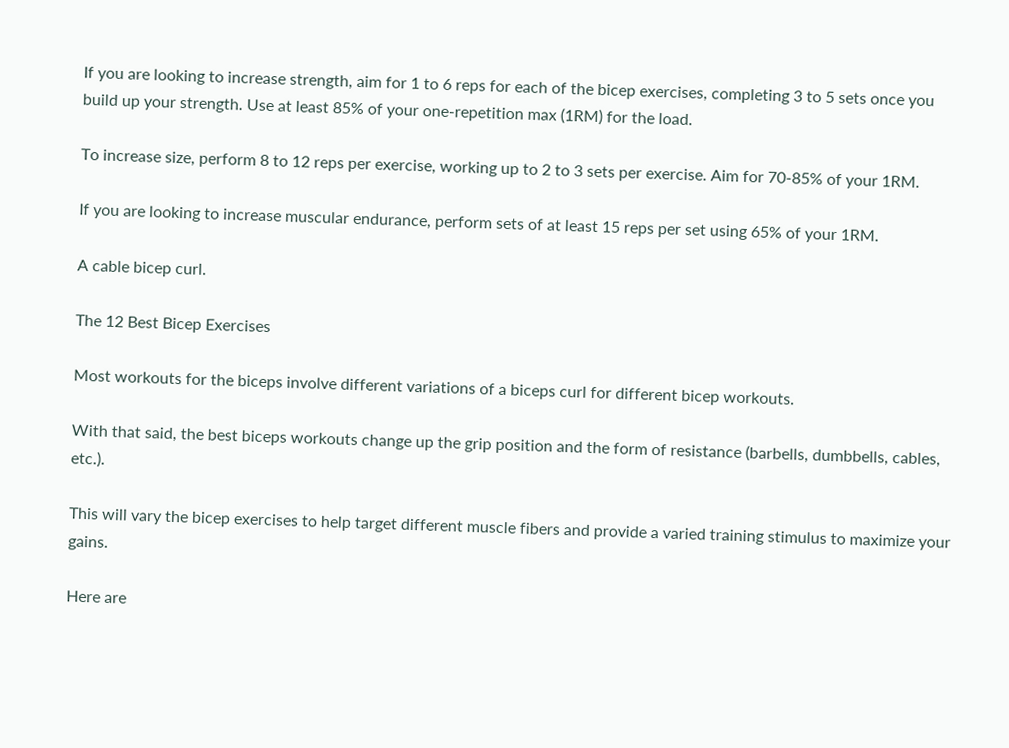If you are looking to increase strength, aim for 1 to 6 reps for each of the bicep exercises, completing 3 to 5 sets once you build up your strength. Use at least 85% of your one-repetition max (1RM) for the load.

To increase size, perform 8 to 12 reps per exercise, working up to 2 to 3 sets per exercise. Aim for 70-85% of your 1RM.

If you are looking to increase muscular endurance, perform sets of at least 15 reps per set using 65% of your 1RM.

A cable bicep curl.

The 12 Best Bicep Exercises

Most workouts for the biceps involve different variations of a biceps curl for different bicep workouts.

With that said, the best biceps workouts change up the grip position and the form of resistance (barbells, dumbbells, cables, etc.).

This will vary the bicep exercises to help target different muscle fibers and provide a varied training stimulus to maximize your gains.

Here are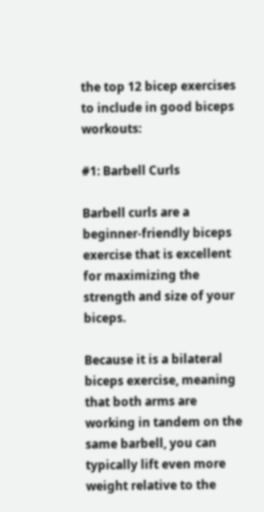the top 12 bicep exercises to include in good biceps workouts:

#1: Barbell Curls

Barbell curls are a beginner-friendly biceps exercise that is excellent for maximizing the strength and size of your biceps.

Because it is a bilateral biceps exercise, meaning that both arms are working in tandem on the same barbell, you can typically lift even more weight relative to the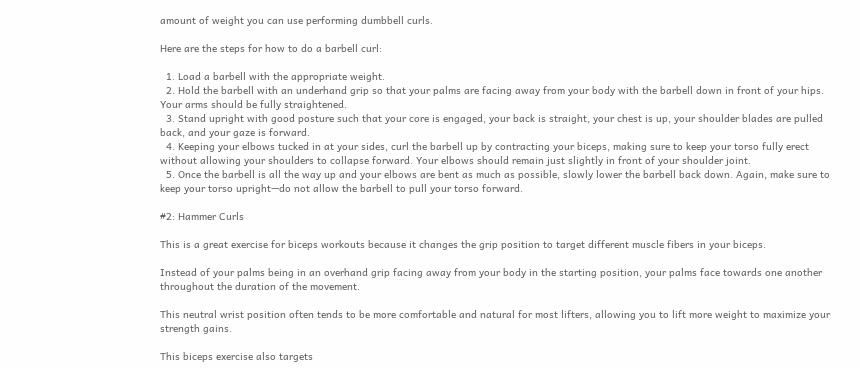amount of weight you can use performing dumbbell curls.

Here are the steps for how to do a barbell curl:

  1. Load a barbell with the appropriate weight.
  2. Hold the barbell with an underhand grip so that your palms are facing away from your body with the barbell down in front of your hips. Your arms should be fully straightened.
  3. Stand upright with good posture such that your core is engaged, your back is straight, your chest is up, your shoulder blades are pulled back, and your gaze is forward.
  4. Keeping your elbows tucked in at your sides, curl the barbell up by contracting your biceps, making sure to keep your torso fully erect without allowing your shoulders to collapse forward. Your elbows should remain just slightly in front of your shoulder joint.
  5. Once the barbell is all the way up and your elbows are bent as much as possible, slowly lower the barbell back down. Again, make sure to keep your torso upright—do not allow the barbell to pull your torso forward.

#2: Hammer Curls

This is a great exercise for biceps workouts because it changes the grip position to target different muscle fibers in your biceps.

Instead of your palms being in an overhand grip facing away from your body in the starting position, your palms face towards one another throughout the duration of the movement.

This neutral wrist position often tends to be more comfortable and natural for most lifters, allowing you to lift more weight to maximize your strength gains.

This biceps exercise also targets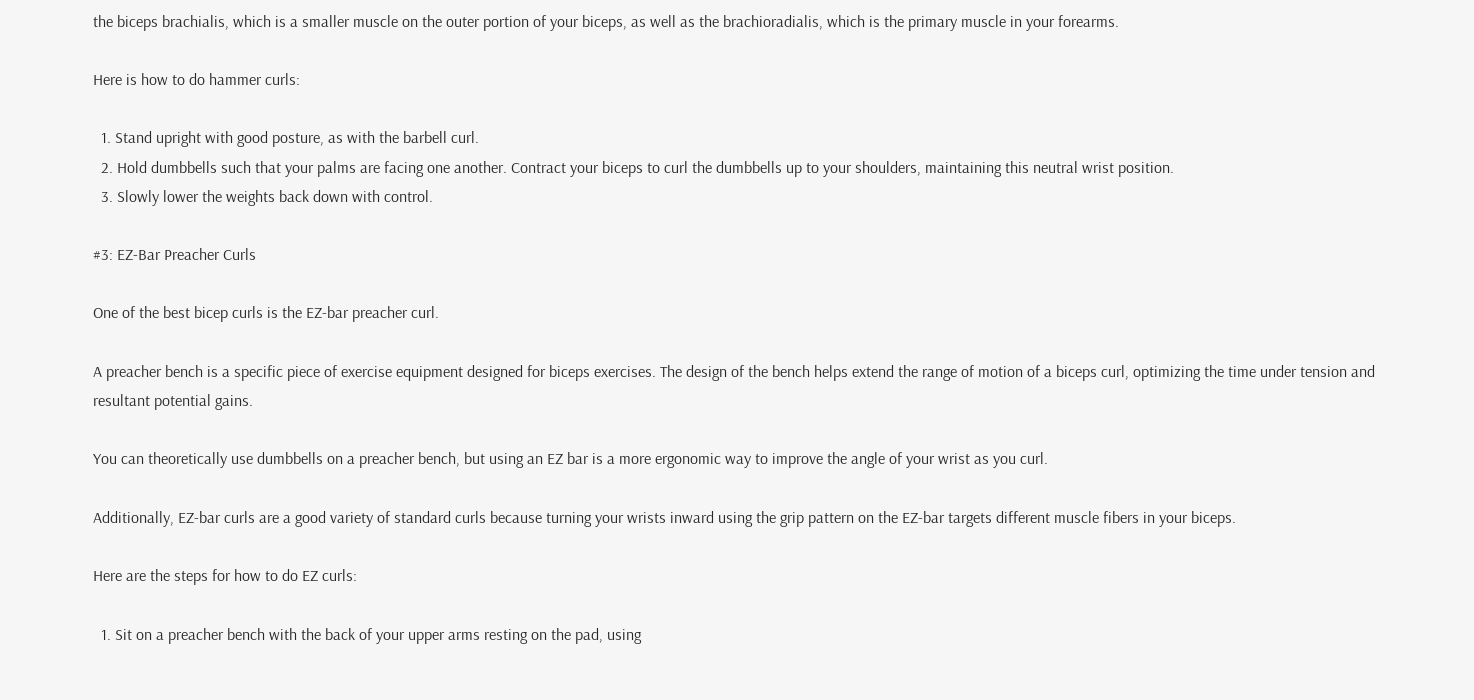the biceps brachialis, which is a smaller muscle on the outer portion of your biceps, as well as the brachioradialis, which is the primary muscle in your forearms.

Here is how to do hammer curls:

  1. Stand upright with good posture, as with the barbell curl.
  2. Hold dumbbells such that your palms are facing one another. Contract your biceps to curl the dumbbells up to your shoulders, maintaining this neutral wrist position.
  3. Slowly lower the weights back down with control.

#3: EZ-Bar Preacher Curls

One of the best bicep curls is the EZ-bar preacher curl.

A preacher bench is a specific piece of exercise equipment designed for biceps exercises. The design of the bench helps extend the range of motion of a biceps curl, optimizing the time under tension and resultant potential gains.

You can theoretically use dumbbells on a preacher bench, but using an EZ bar is a more ergonomic way to improve the angle of your wrist as you curl.

Additionally, EZ-bar curls are a good variety of standard curls because turning your wrists inward using the grip pattern on the EZ-bar targets different muscle fibers in your biceps.

Here are the steps for how to do EZ curls:

  1. Sit on a preacher bench with the back of your upper arms resting on the pad, using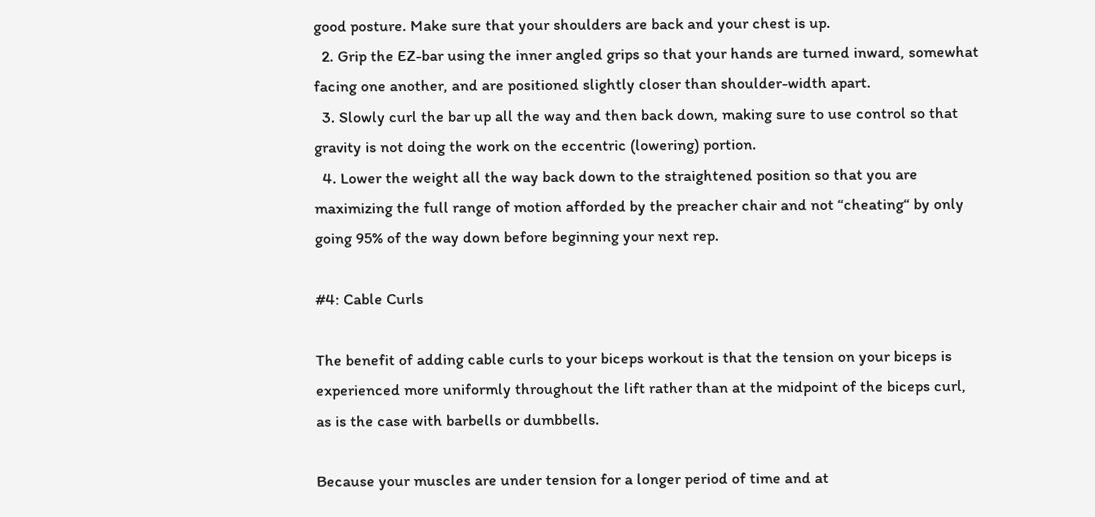good posture. Make sure that your shoulders are back and your chest is up.
  2. Grip the EZ-bar using the inner angled grips so that your hands are turned inward, somewhat facing one another, and are positioned slightly closer than shoulder-width apart.
  3. Slowly curl the bar up all the way and then back down, making sure to use control so that gravity is not doing the work on the eccentric (lowering) portion.
  4. Lower the weight all the way back down to the straightened position so that you are maximizing the full range of motion afforded by the preacher chair and not “cheating“ by only going 95% of the way down before beginning your next rep.

#4: Cable Curls

The benefit of adding cable curls to your biceps workout is that the tension on your biceps is experienced more uniformly throughout the lift rather than at the midpoint of the biceps curl, as is the case with barbells or dumbbells.

Because your muscles are under tension for a longer period of time and at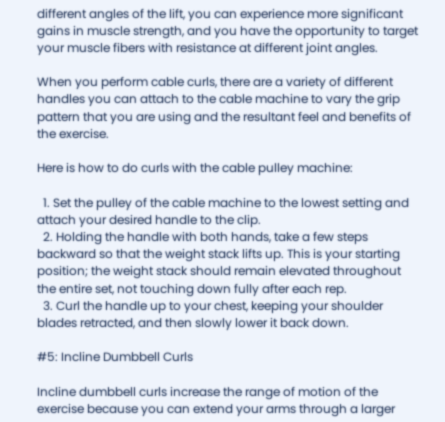different angles of the lift, you can experience more significant gains in muscle strength, and you have the opportunity to target your muscle fibers with resistance at different joint angles.

When you perform cable curls, there are a variety of different handles you can attach to the cable machine to vary the grip pattern that you are using and the resultant feel and benefits of the exercise.

Here is how to do curls with the cable pulley machine:

  1. Set the pulley of the cable machine to the lowest setting and attach your desired handle to the clip.
  2. Holding the handle with both hands, take a few steps backward so that the weight stack lifts up. This is your starting position; the weight stack should remain elevated throughout the entire set, not touching down fully after each rep.
  3. Curl the handle up to your chest, keeping your shoulder blades retracted, and then slowly lower it back down.

#5: Incline Dumbbell Curls

Incline dumbbell curls increase the range of motion of the exercise because you can extend your arms through a larger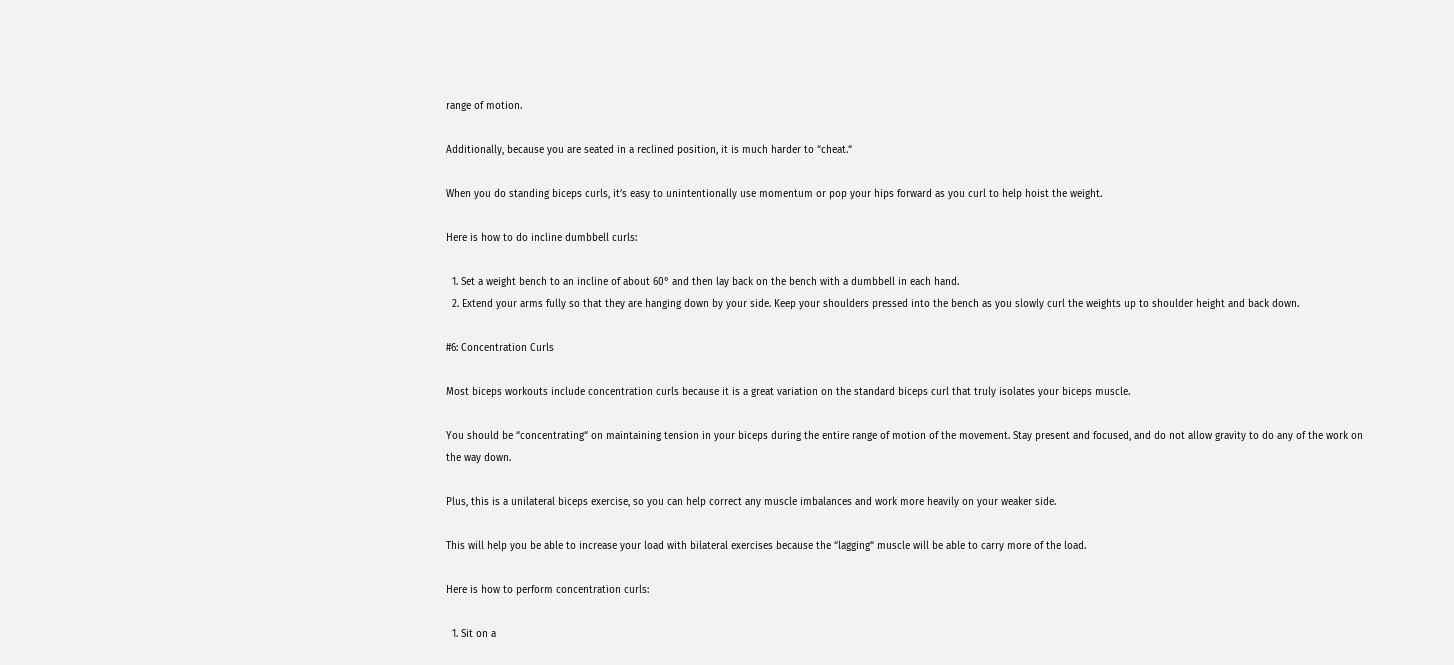range of motion.

Additionally, because you are seated in a reclined position, it is much harder to “cheat.“

When you do standing biceps curls, it’s easy to unintentionally use momentum or pop your hips forward as you curl to help hoist the weight.

Here is how to do incline dumbbell curls:

  1. Set a weight bench to an incline of about 60° and then lay back on the bench with a dumbbell in each hand.
  2. Extend your arms fully so that they are hanging down by your side. Keep your shoulders pressed into the bench as you slowly curl the weights up to shoulder height and back down.

#6: Concentration Curls

Most biceps workouts include concentration curls because it is a great variation on the standard biceps curl that truly isolates your biceps muscle.

You should be “concentrating“ on maintaining tension in your biceps during the entire range of motion of the movement. Stay present and focused, and do not allow gravity to do any of the work on the way down.

Plus, this is a unilateral biceps exercise, so you can help correct any muscle imbalances and work more heavily on your weaker side.

This will help you be able to increase your load with bilateral exercises because the “lagging“ muscle will be able to carry more of the load.

Here is how to perform concentration curls:

  1. Sit on a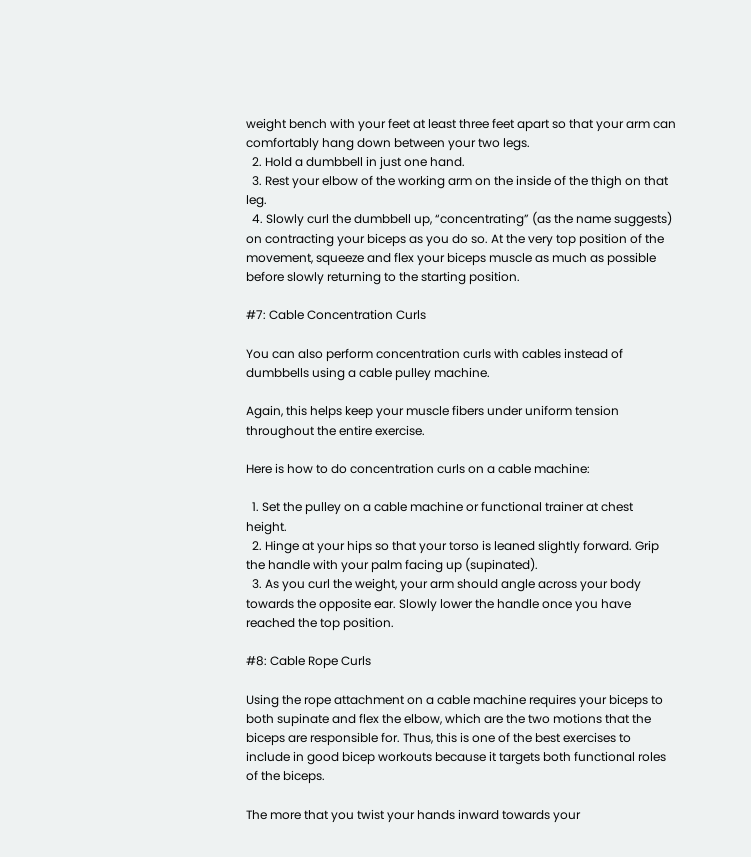weight bench with your feet at least three feet apart so that your arm can comfortably hang down between your two legs.
  2. Hold a dumbbell in just one hand.
  3. Rest your elbow of the working arm on the inside of the thigh on that leg.
  4. Slowly curl the dumbbell up, “concentrating” (as the name suggests) on contracting your biceps as you do so. At the very top position of the movement, squeeze and flex your biceps muscle as much as possible before slowly returning to the starting position.

#7: Cable Concentration Curls

You can also perform concentration curls with cables instead of dumbbells using a cable pulley machine.

Again, this helps keep your muscle fibers under uniform tension throughout the entire exercise.

Here is how to do concentration curls on a cable machine:

  1. Set the pulley on a cable machine or functional trainer at chest height.
  2. Hinge at your hips so that your torso is leaned slightly forward. Grip the handle with your palm facing up (supinated).
  3. As you curl the weight, your arm should angle across your body towards the opposite ear. Slowly lower the handle once you have reached the top position.

#8: Cable Rope Curls

Using the rope attachment on a cable machine requires your biceps to both supinate and flex the elbow, which are the two motions that the biceps are responsible for. Thus, this is one of the best exercises to include in good bicep workouts because it targets both functional roles of the biceps.

The more that you twist your hands inward towards your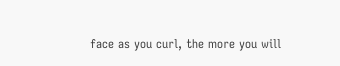face as you curl, the more you will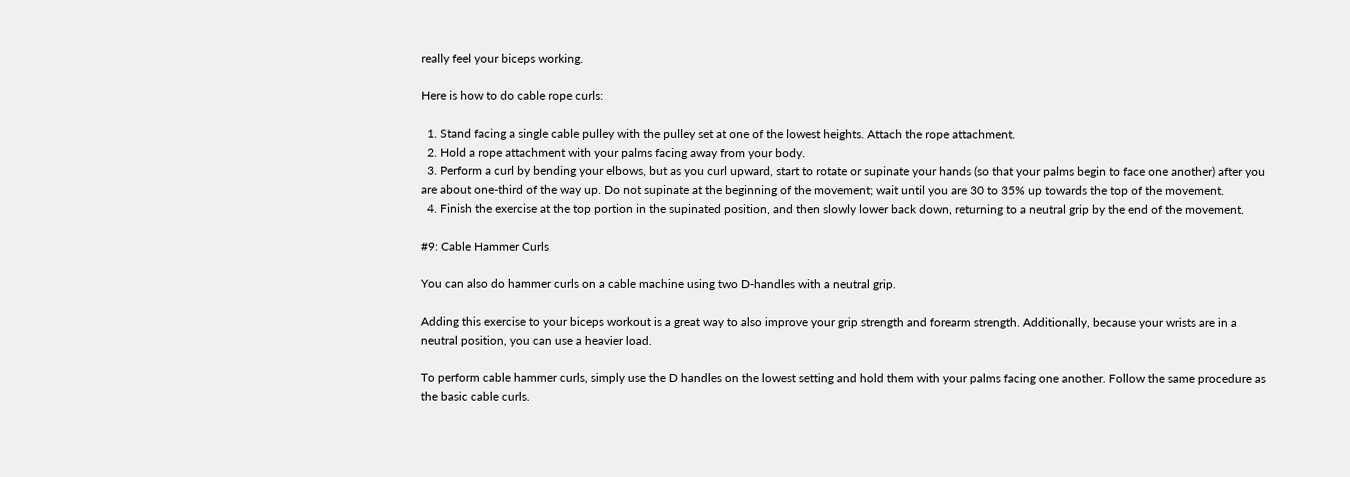really feel your biceps working.

Here is how to do cable rope curls:

  1. Stand facing a single cable pulley with the pulley set at one of the lowest heights. Attach the rope attachment.
  2. Hold a rope attachment with your palms facing away from your body.
  3. Perform a curl by bending your elbows, but as you curl upward, start to rotate or supinate your hands (so that your palms begin to face one another) after you are about one-third of the way up. Do not supinate at the beginning of the movement; wait until you are 30 to 35% up towards the top of the movement.
  4. Finish the exercise at the top portion in the supinated position, and then slowly lower back down, returning to a neutral grip by the end of the movement.

#9: Cable Hammer Curls

You can also do hammer curls on a cable machine using two D-handles with a neutral grip.

Adding this exercise to your biceps workout is a great way to also improve your grip strength and forearm strength. Additionally, because your wrists are in a neutral position, you can use a heavier load.

To perform cable hammer curls, simply use the D handles on the lowest setting and hold them with your palms facing one another. Follow the same procedure as the basic cable curls.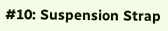#10: Suspension Strap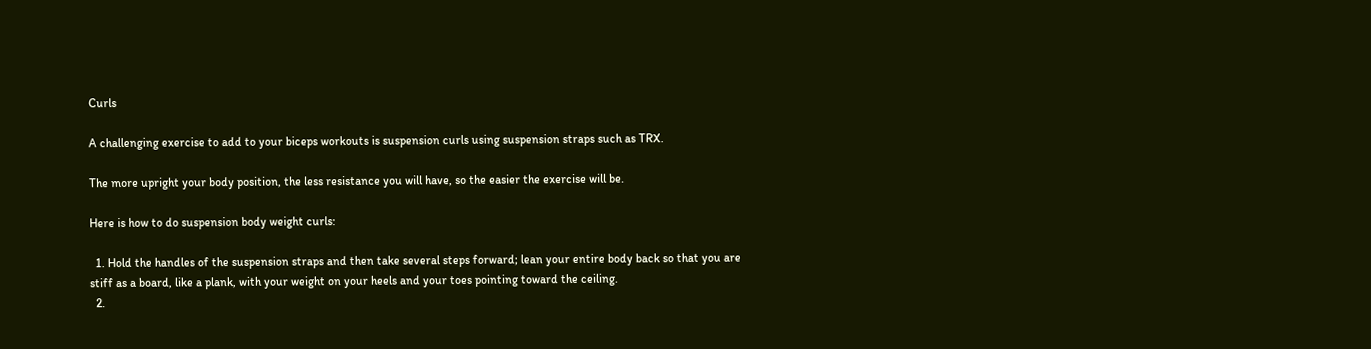Curls

A challenging exercise to add to your biceps workouts is suspension curls using suspension straps such as TRX.

The more upright your body position, the less resistance you will have, so the easier the exercise will be.

Here is how to do suspension body weight curls:

  1. Hold the handles of the suspension straps and then take several steps forward; lean your entire body back so that you are stiff as a board, like a plank, with your weight on your heels and your toes pointing toward the ceiling.
  2.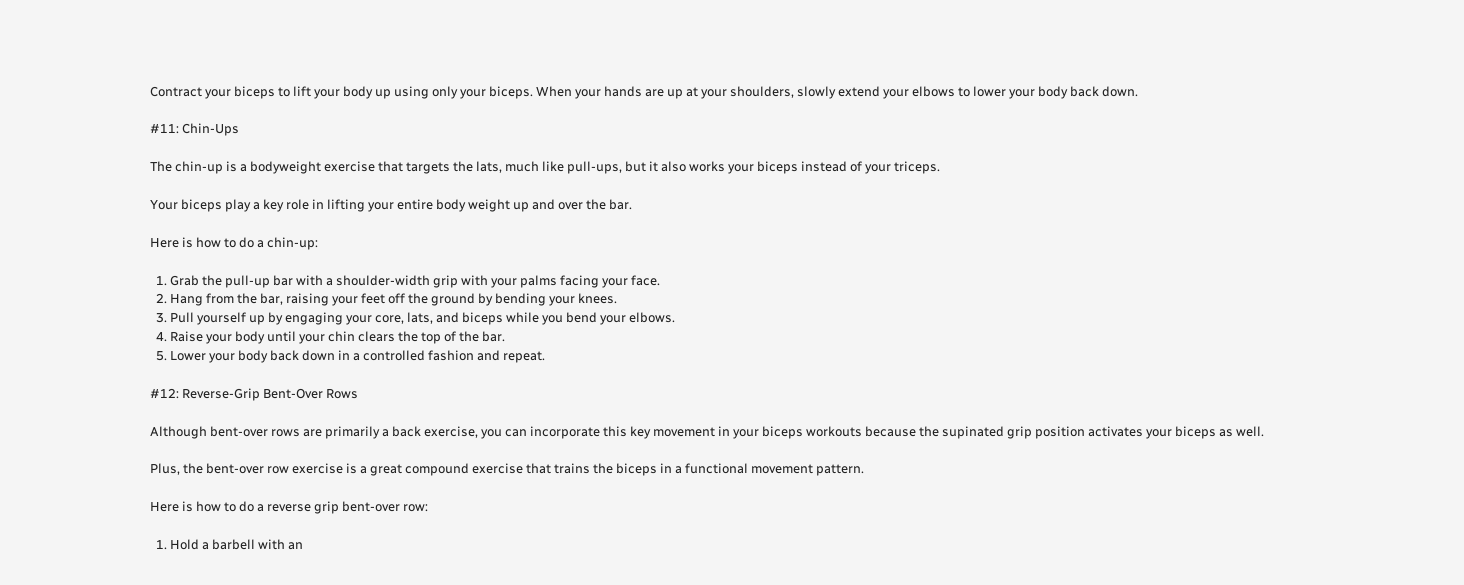Contract your biceps to lift your body up using only your biceps. When your hands are up at your shoulders, slowly extend your elbows to lower your body back down.

#11: Chin-Ups

The chin-up is a bodyweight exercise that targets the lats, much like pull-ups, but it also works your biceps instead of your triceps.

Your biceps play a key role in lifting your entire body weight up and over the bar.

Here is how to do a chin-up:

  1. Grab the pull-up bar with a shoulder-width grip with your palms facing your face.
  2. Hang from the bar, raising your feet off the ground by bending your knees.
  3. Pull yourself up by engaging your core, lats, and biceps while you bend your elbows.
  4. Raise your body until your chin clears the top of the bar.
  5. Lower your body back down in a controlled fashion and repeat.

#12: Reverse-Grip Bent-Over Rows

Although bent-over rows are primarily a back exercise, you can incorporate this key movement in your biceps workouts because the supinated grip position activates your biceps as well.

Plus, the bent-over row exercise is a great compound exercise that trains the biceps in a functional movement pattern.

Here is how to do a reverse grip bent-over row:

  1. Hold a barbell with an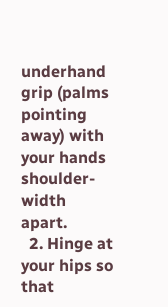underhand grip (palms pointing away) with your hands shoulder-width apart.
  2. Hinge at your hips so that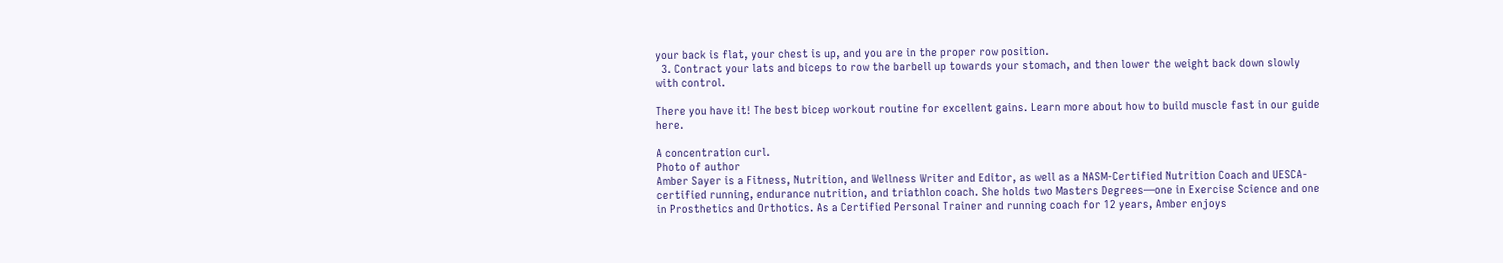your back is flat, your chest is up, and you are in the proper row position.
  3. Contract your lats and biceps to row the barbell up towards your stomach, and then lower the weight back down slowly with control.

There you have it! The best bicep workout routine for excellent gains. Learn more about how to build muscle fast in our guide here.

A concentration curl.
Photo of author
Amber Sayer is a Fitness, Nutrition, and Wellness Writer and Editor, as well as a NASM-Certified Nutrition Coach and UESCA-certified running, endurance nutrition, and triathlon coach. She holds two Masters Degrees—one in Exercise Science and one in Prosthetics and Orthotics. As a Certified Personal Trainer and running coach for 12 years, Amber enjoys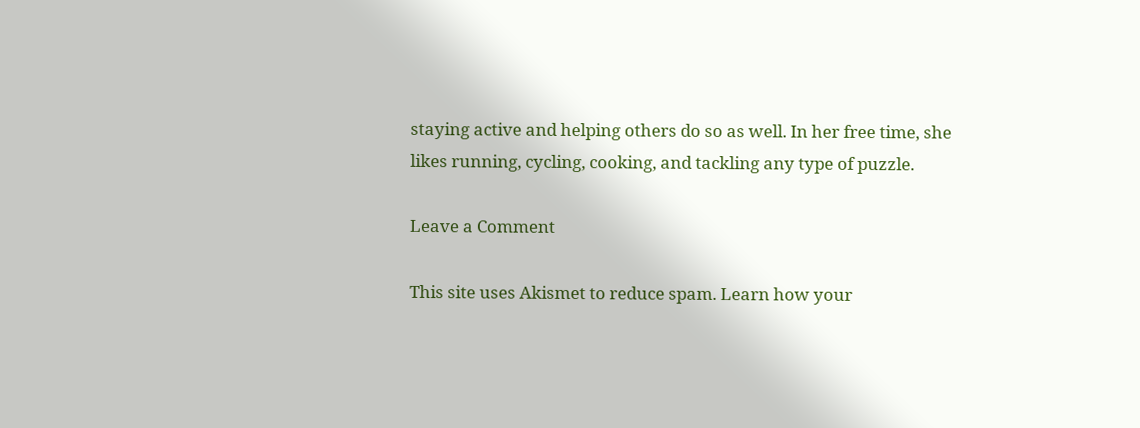staying active and helping others do so as well. In her free time, she likes running, cycling, cooking, and tackling any type of puzzle.

Leave a Comment

This site uses Akismet to reduce spam. Learn how your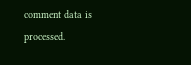comment data is processed.